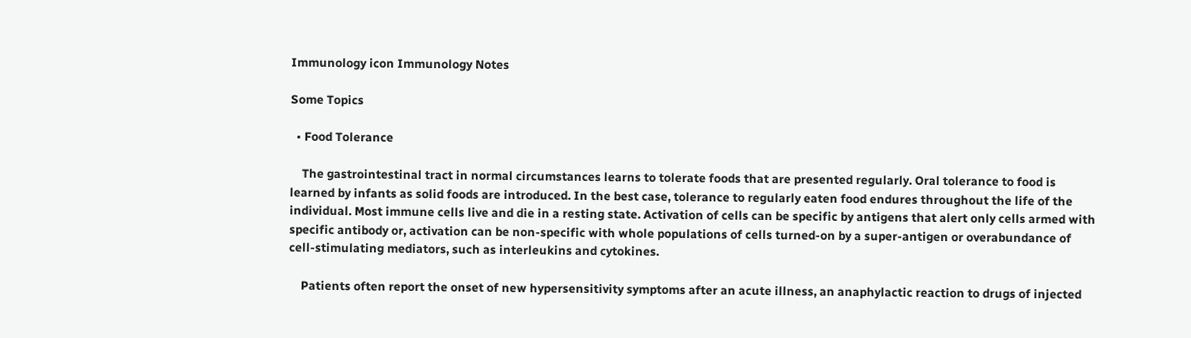Immunology icon Immunology Notes

Some Topics

  • Food Tolerance

    The gastrointestinal tract in normal circumstances learns to tolerate foods that are presented regularly. Oral tolerance to food is learned by infants as solid foods are introduced. In the best case, tolerance to regularly eaten food endures throughout the life of the individual. Most immune cells live and die in a resting state. Activation of cells can be specific by antigens that alert only cells armed with specific antibody or, activation can be non-specific with whole populations of cells turned-on by a super-antigen or overabundance of cell-stimulating mediators, such as interleukins and cytokines.

    Patients often report the onset of new hypersensitivity symptoms after an acute illness, an anaphylactic reaction to drugs of injected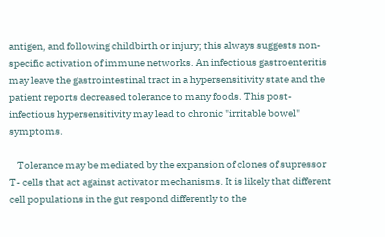antigen, and following childbirth or injury; this always suggests non-specific activation of immune networks. An infectious gastroenteritis may leave the gastrointestinal tract in a hypersensitivity state and the patient reports decreased tolerance to many foods. This post-infectious hypersensitivity may lead to chronic "irritable bowel" symptoms.

    Tolerance may be mediated by the expansion of clones of supressor T- cells that act against activator mechanisms. It is likely that different cell populations in the gut respond differently to the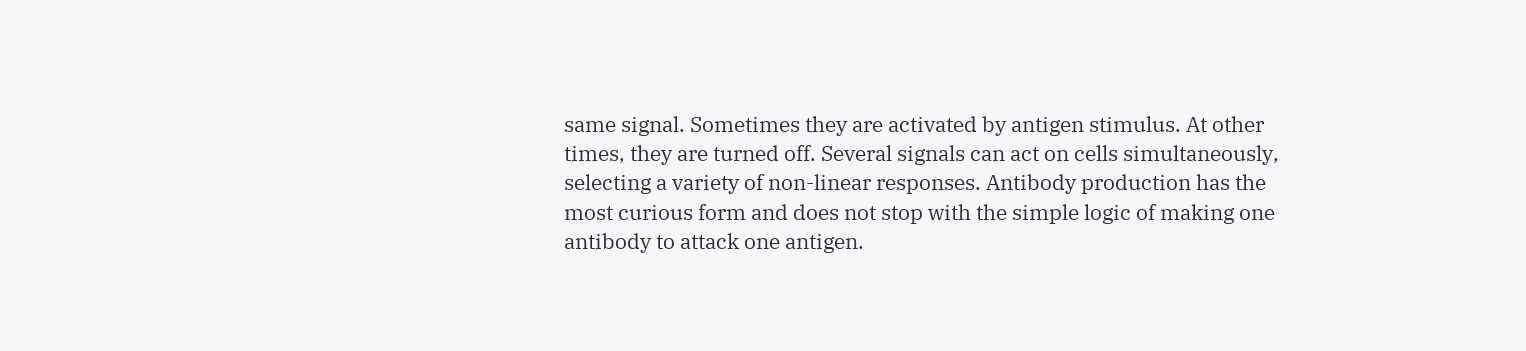same signal. Sometimes they are activated by antigen stimulus. At other times, they are turned off. Several signals can act on cells simultaneously, selecting a variety of non-linear responses. Antibody production has the most curious form and does not stop with the simple logic of making one antibody to attack one antigen.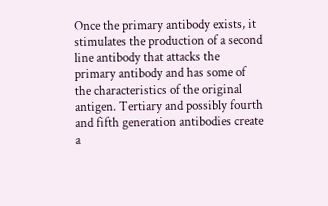Once the primary antibody exists, it stimulates the production of a second line antibody that attacks the primary antibody and has some of the characteristics of the original antigen. Tertiary and possibly fourth and fifth generation antibodies create a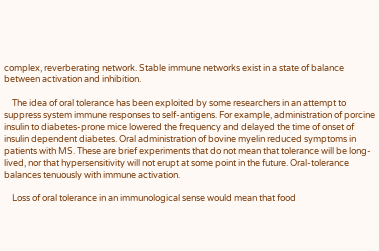complex, reverberating network. Stable immune networks exist in a state of balance between activation and inhibition.

    The idea of oral tolerance has been exploited by some researchers in an attempt to suppress system immune responses to self-antigens. For example, administration of porcine insulin to diabetes-prone mice lowered the frequency and delayed the time of onset of insulin dependent diabetes. Oral administration of bovine myelin reduced symptoms in patients with MS. These are brief experiments that do not mean that tolerance will be long-lived, nor that hypersensitivity will not erupt at some point in the future. Oral-tolerance balances tenuously with immune activation.

    Loss of oral tolerance in an immunological sense would mean that food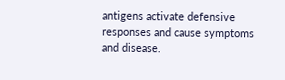antigens activate defensive responses and cause symptoms and disease.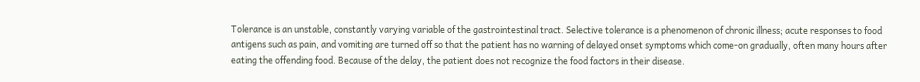Tolerance is an unstable, constantly varying variable of the gastrointestinal tract. Selective tolerance is a phenomenon of chronic illness; acute responses to food antigens such as pain, and vomiting are turned off so that the patient has no warning of delayed onset symptoms which come-on gradually, often many hours after eating the offending food. Because of the delay, the patient does not recognize the food factors in their disease.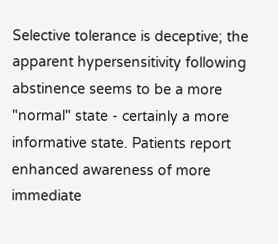Selective tolerance is deceptive; the apparent hypersensitivity following abstinence seems to be a more "normal" state - certainly a more informative state. Patients report enhanced awareness of more immediate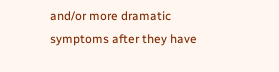and/or more dramatic symptoms after they have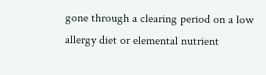gone through a clearing period on a low allergy diet or elemental nutrient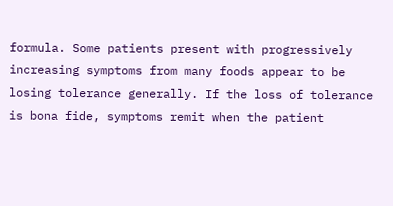formula. Some patients present with progressively increasing symptoms from many foods appear to be losing tolerance generally. If the loss of tolerance is bona fide, symptoms remit when the patient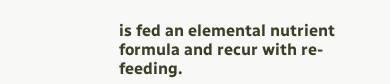is fed an elemental nutrient formula and recur with re-feeding.